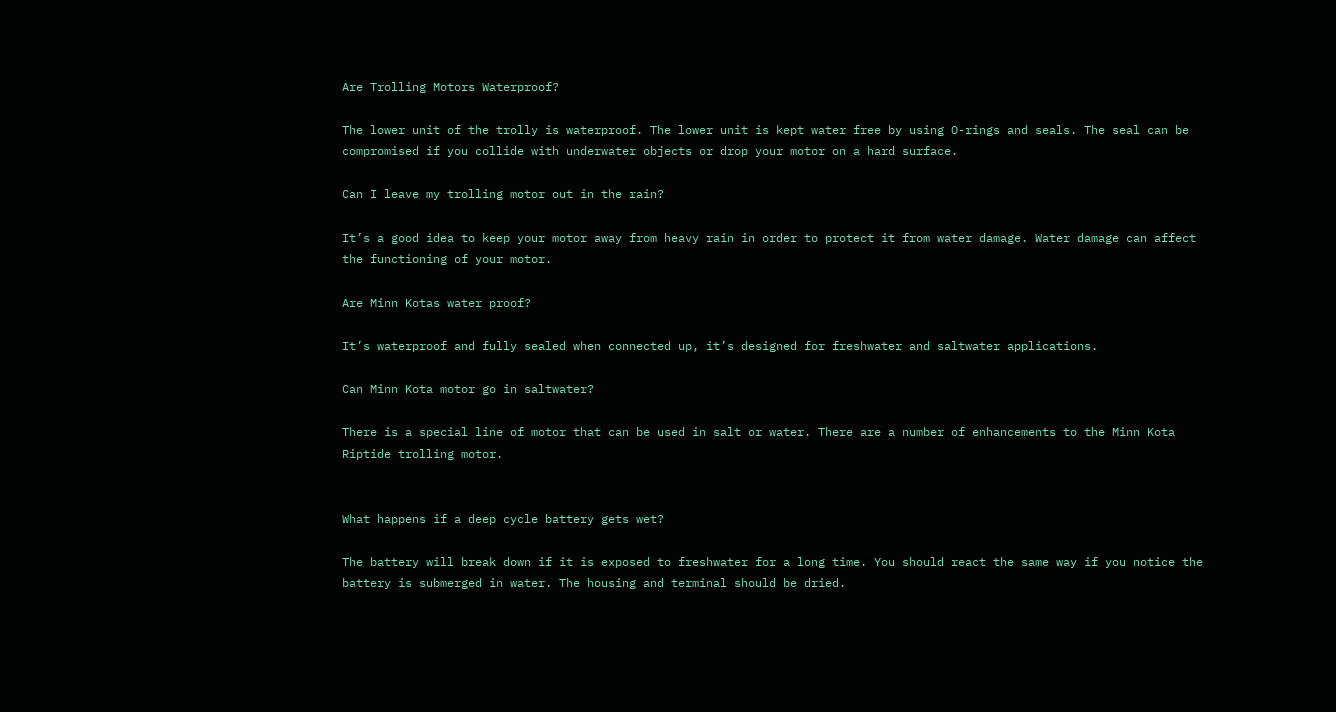Are Trolling Motors Waterproof?

The lower unit of the trolly is waterproof. The lower unit is kept water free by using O-rings and seals. The seal can be compromised if you collide with underwater objects or drop your motor on a hard surface.

Can I leave my trolling motor out in the rain?

It’s a good idea to keep your motor away from heavy rain in order to protect it from water damage. Water damage can affect the functioning of your motor.

Are Minn Kotas water proof?

It’s waterproof and fully sealed when connected up, it’s designed for freshwater and saltwater applications.

Can Minn Kota motor go in saltwater?

There is a special line of motor that can be used in salt or water. There are a number of enhancements to the Minn Kota Riptide trolling motor.


What happens if a deep cycle battery gets wet?

The battery will break down if it is exposed to freshwater for a long time. You should react the same way if you notice the battery is submerged in water. The housing and terminal should be dried.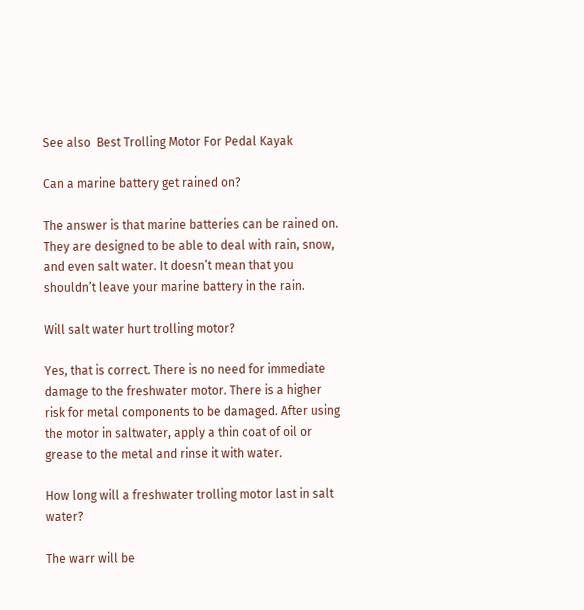See also  Best Trolling Motor For Pedal Kayak

Can a marine battery get rained on?

The answer is that marine batteries can be rained on. They are designed to be able to deal with rain, snow, and even salt water. It doesn’t mean that you shouldn’t leave your marine battery in the rain.

Will salt water hurt trolling motor?

Yes, that is correct. There is no need for immediate damage to the freshwater motor. There is a higher risk for metal components to be damaged. After using the motor in saltwater, apply a thin coat of oil or grease to the metal and rinse it with water.

How long will a freshwater trolling motor last in salt water?

The warr will be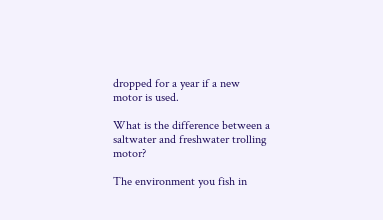dropped for a year if a new motor is used.

What is the difference between a saltwater and freshwater trolling motor?

The environment you fish in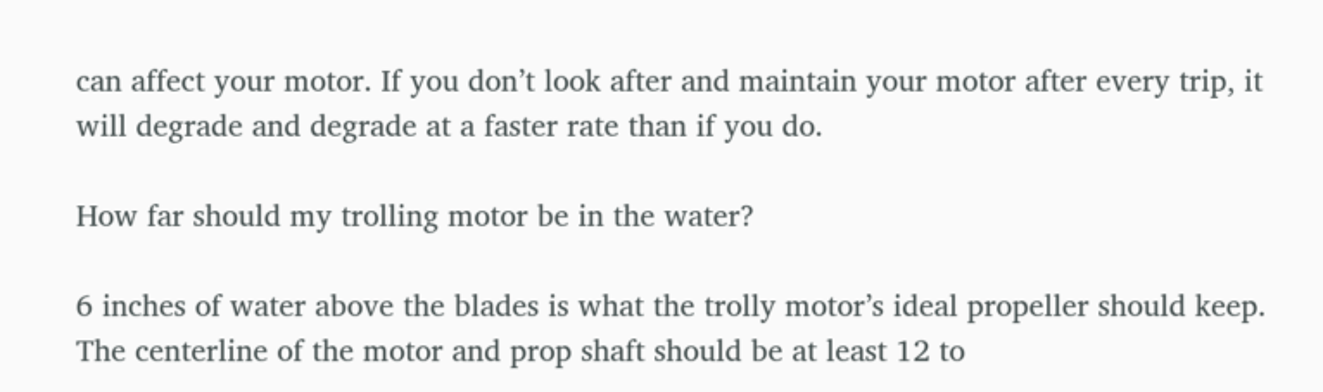can affect your motor. If you don’t look after and maintain your motor after every trip, it will degrade and degrade at a faster rate than if you do.

How far should my trolling motor be in the water?

6 inches of water above the blades is what the trolly motor’s ideal propeller should keep. The centerline of the motor and prop shaft should be at least 12 to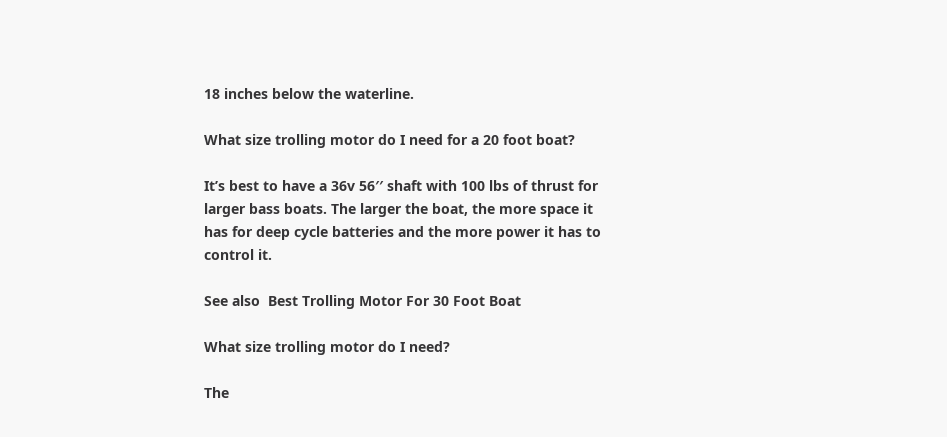18 inches below the waterline.

What size trolling motor do I need for a 20 foot boat?

It’s best to have a 36v 56′′ shaft with 100 lbs of thrust for larger bass boats. The larger the boat, the more space it has for deep cycle batteries and the more power it has to control it.

See also  Best Trolling Motor For 30 Foot Boat

What size trolling motor do I need?

The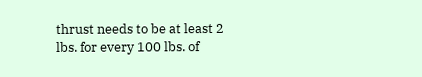thrust needs to be at least 2 lbs. for every 100 lbs. of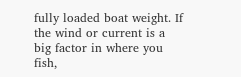fully loaded boat weight. If the wind or current is a big factor in where you fish,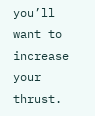you’ll want to increase your thrust.